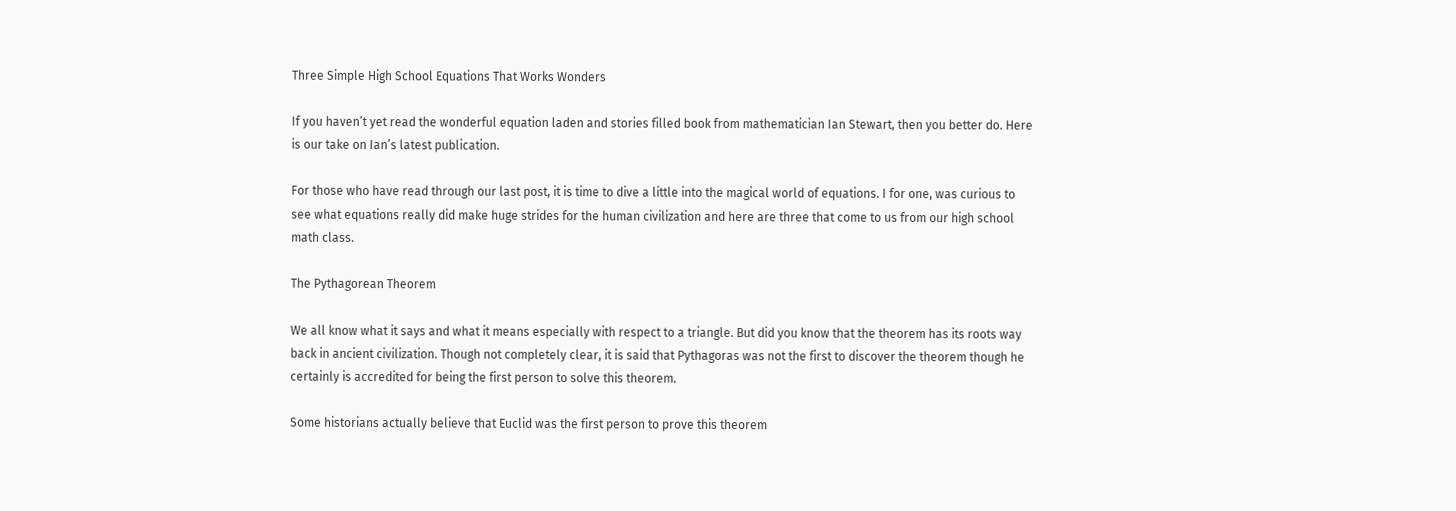Three Simple High School Equations That Works Wonders

If you haven’t yet read the wonderful equation laden and stories filled book from mathematician Ian Stewart, then you better do. Here is our take on Ian’s latest publication.

For those who have read through our last post, it is time to dive a little into the magical world of equations. I for one, was curious to see what equations really did make huge strides for the human civilization and here are three that come to us from our high school math class.

The Pythagorean Theorem

We all know what it says and what it means especially with respect to a triangle. But did you know that the theorem has its roots way back in ancient civilization. Though not completely clear, it is said that Pythagoras was not the first to discover the theorem though he certainly is accredited for being the first person to solve this theorem.

Some historians actually believe that Euclid was the first person to prove this theorem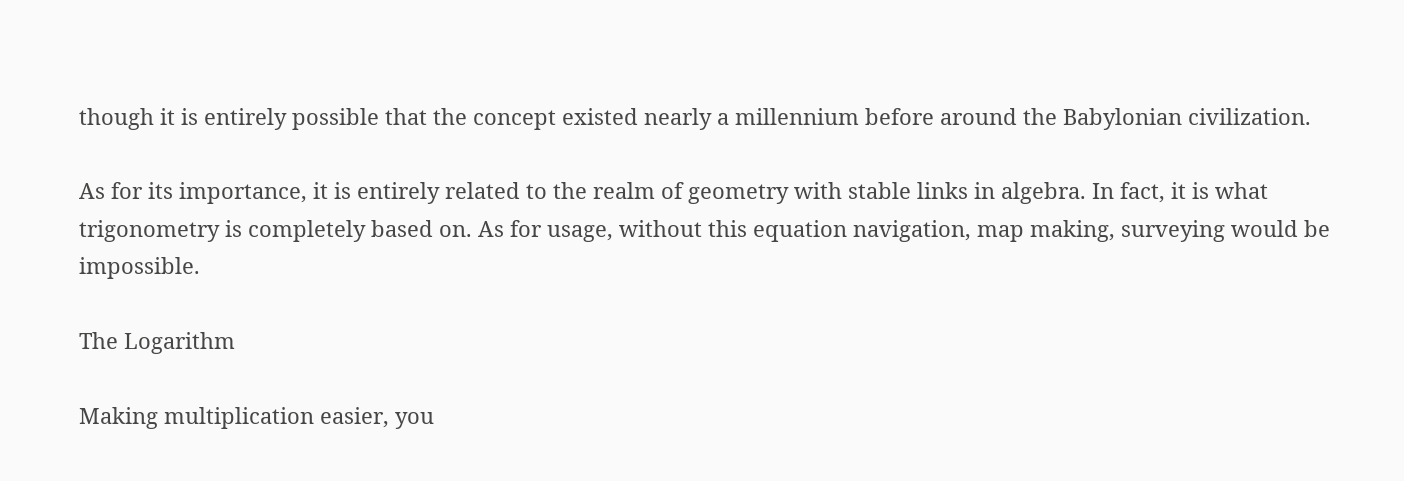though it is entirely possible that the concept existed nearly a millennium before around the Babylonian civilization.

As for its importance, it is entirely related to the realm of geometry with stable links in algebra. In fact, it is what trigonometry is completely based on. As for usage, without this equation navigation, map making, surveying would be impossible.

The Logarithm

Making multiplication easier, you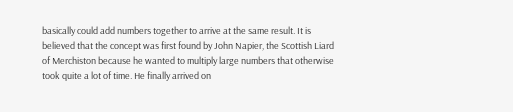basically could add numbers together to arrive at the same result. It is believed that the concept was first found by John Napier, the Scottish Liard of Merchiston because he wanted to multiply large numbers that otherwise took quite a lot of time. He finally arrived on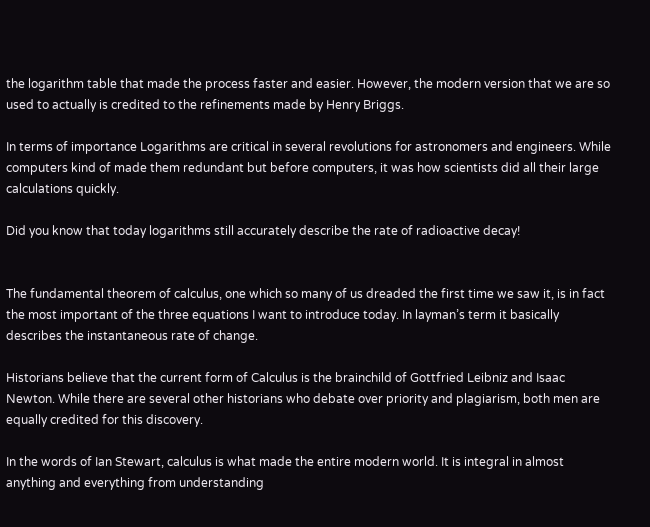the logarithm table that made the process faster and easier. However, the modern version that we are so used to actually is credited to the refinements made by Henry Briggs.

In terms of importance Logarithms are critical in several revolutions for astronomers and engineers. While computers kind of made them redundant but before computers, it was how scientists did all their large calculations quickly.

Did you know that today logarithms still accurately describe the rate of radioactive decay!


The fundamental theorem of calculus, one which so many of us dreaded the first time we saw it, is in fact the most important of the three equations I want to introduce today. In layman’s term it basically describes the instantaneous rate of change.

Historians believe that the current form of Calculus is the brainchild of Gottfried Leibniz and Isaac Newton. While there are several other historians who debate over priority and plagiarism, both men are equally credited for this discovery.

In the words of Ian Stewart, calculus is what made the entire modern world. It is integral in almost anything and everything from understanding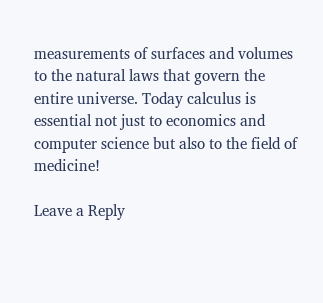measurements of surfaces and volumes to the natural laws that govern the entire universe. Today calculus is essential not just to economics and computer science but also to the field of medicine!

Leave a Reply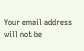Your email address will not be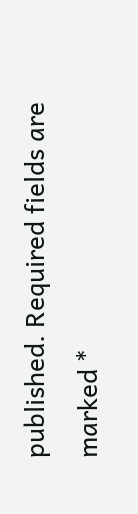published. Required fields are marked *